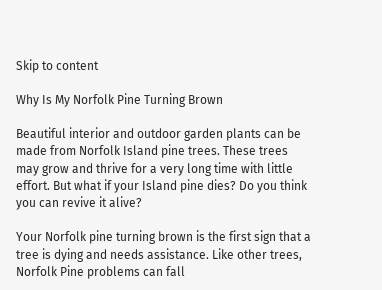Skip to content

Why Is My Norfolk Pine Turning Brown

Beautiful interior and outdoor garden plants can be made from Norfolk Island pine trees. These trees may grow and thrive for a very long time with little effort. But what if your Island pine dies? Do you think you can revive it alive?

Your Norfolk pine turning brown is the first sign that a tree is dying and needs assistance. Like other trees, Norfolk Pine problems can fall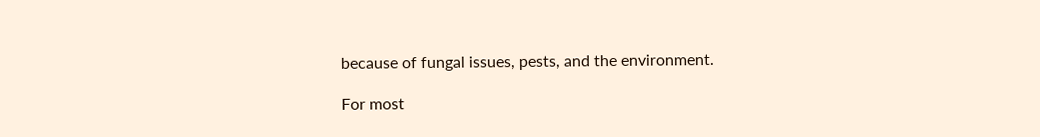because of fungal issues, pests, and the environment.

For most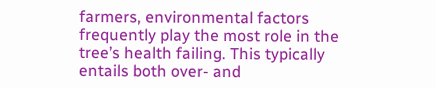farmers, environmental factors frequently play the most role in the tree’s health failing. This typically entails both over- and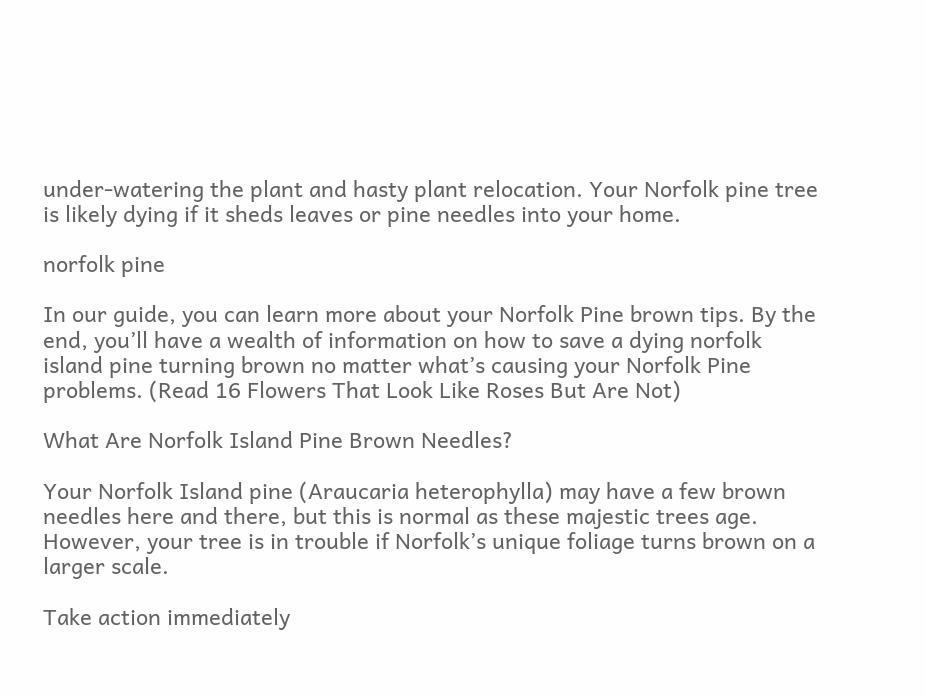under-watering the plant and hasty plant relocation. Your Norfolk pine tree is likely dying if it sheds leaves or pine needles into your home.

norfolk pine

In our guide, you can learn more about your Norfolk Pine brown tips. By the end, you’ll have a wealth of information on how to save a dying norfolk island pine turning brown no matter what’s causing your Norfolk Pine problems. (Read 16 Flowers That Look Like Roses But Are Not)

What Are Norfolk Island Pine Brown Needles?

Your Norfolk Island pine (Araucaria heterophylla) may have a few brown needles here and there, but this is normal as these majestic trees age. However, your tree is in trouble if Norfolk’s unique foliage turns brown on a larger scale.

Take action immediately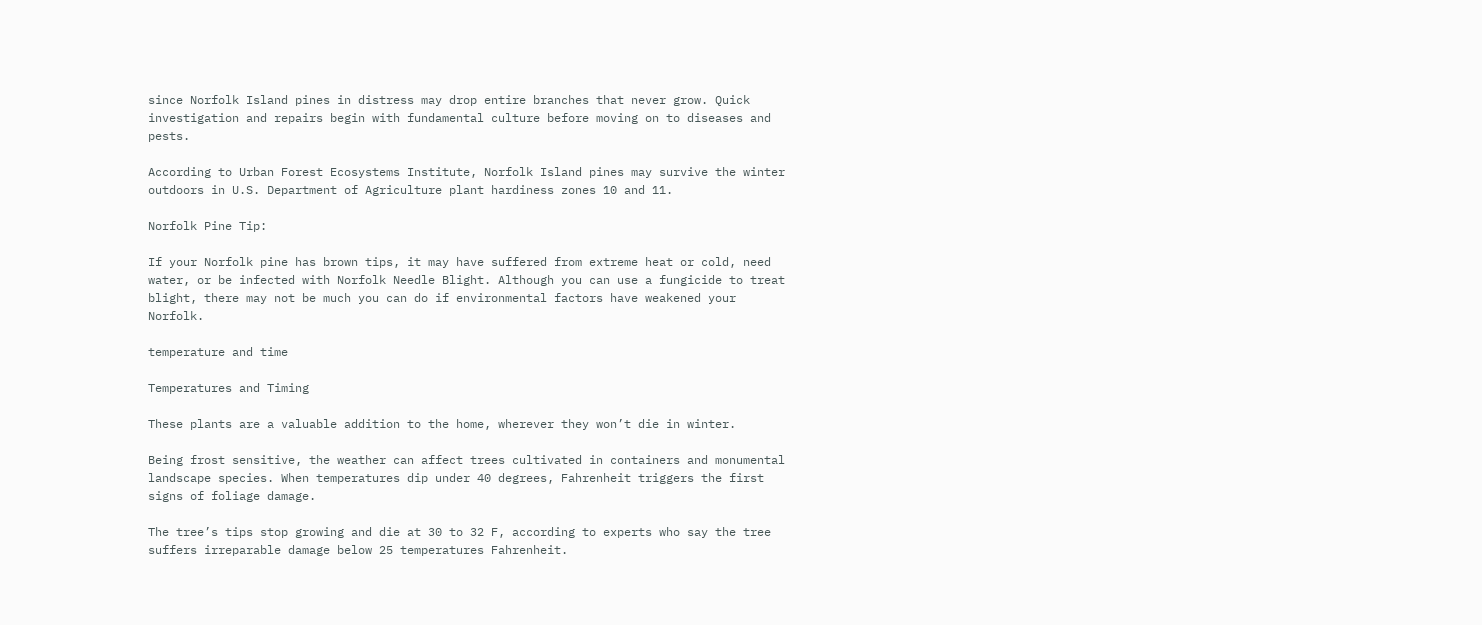since Norfolk Island pines in distress may drop entire branches that never grow. Quick investigation and repairs begin with fundamental culture before moving on to diseases and pests.

According to Urban Forest Ecosystems Institute, Norfolk Island pines may survive the winter outdoors in U.S. Department of Agriculture plant hardiness zones 10 and 11.

Norfolk Pine Tip:

If your Norfolk pine has brown tips, it may have suffered from extreme heat or cold, need water, or be infected with Norfolk Needle Blight. Although you can use a fungicide to treat blight, there may not be much you can do if environmental factors have weakened your Norfolk.

temperature and time

Temperatures and Timing

These plants are a valuable addition to the home, wherever they won’t die in winter.

Being frost sensitive, the weather can affect trees cultivated in containers and monumental landscape species. When temperatures dip under 40 degrees, Fahrenheit triggers the first signs of foliage damage.

The tree’s tips stop growing and die at 30 to 32 F, according to experts who say the tree suffers irreparable damage below 25 temperatures Fahrenheit.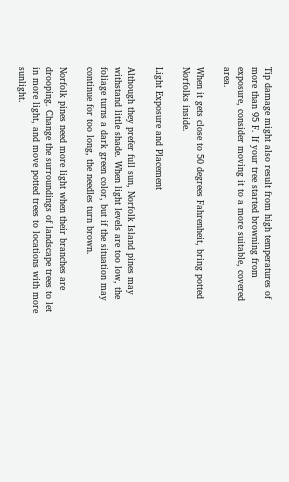Tip damage might also result from high temperatures of more than 95 F. If your tree started browning from exposure, consider moving it to a more suitable, covered area.

When it gets close to 50 degrees Fahrenheit, bring potted Norfolks inside.

Light Exposure and Placement

Although they prefer full sun, Norfolk Island pines may withstand little shade. When light levels are too low, the foliage turns a dark green color, but if the situation may continue for too long, the needles turn brown.

Norfolk pines need more light when their branches are drooping. Change the surroundings of landscape trees to let in more light, and move potted trees to locations with more sunlight.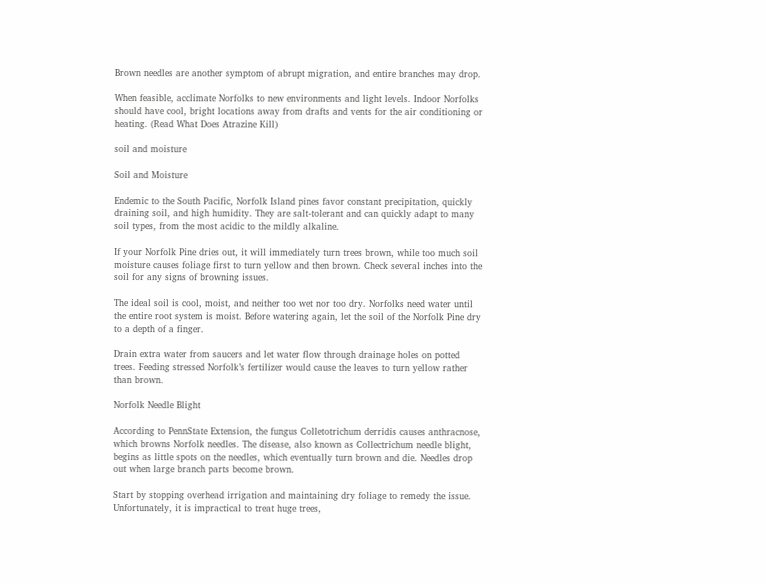Brown needles are another symptom of abrupt migration, and entire branches may drop.

When feasible, acclimate Norfolks to new environments and light levels. Indoor Norfolks should have cool, bright locations away from drafts and vents for the air conditioning or heating. (Read What Does Atrazine Kill)

soil and moisture

Soil and Moisture

Endemic to the South Pacific, Norfolk Island pines favor constant precipitation, quickly draining soil, and high humidity. They are salt-tolerant and can quickly adapt to many soil types, from the most acidic to the mildly alkaline.

If your Norfolk Pine dries out, it will immediately turn trees brown, while too much soil moisture causes foliage first to turn yellow and then brown. Check several inches into the soil for any signs of browning issues.

The ideal soil is cool, moist, and neither too wet nor too dry. Norfolks need water until the entire root system is moist. Before watering again, let the soil of the Norfolk Pine dry to a depth of a finger.

Drain extra water from saucers and let water flow through drainage holes on potted trees. Feeding stressed Norfolk’s fertilizer would cause the leaves to turn yellow rather than brown.

Norfolk Needle Blight

According to PennState Extension, the fungus Colletotrichum derridis causes anthracnose, which browns Norfolk needles. The disease, also known as Collectrichum needle blight, begins as little spots on the needles, which eventually turn brown and die. Needles drop out when large branch parts become brown.

Start by stopping overhead irrigation and maintaining dry foliage to remedy the issue. Unfortunately, it is impractical to treat huge trees,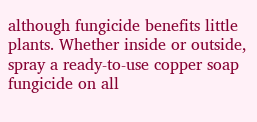although fungicide benefits little plants. Whether inside or outside, spray a ready-to-use copper soap fungicide on all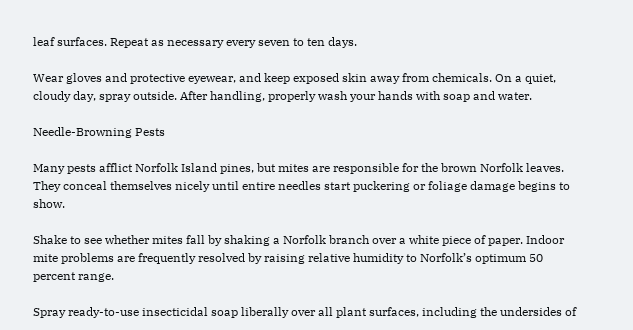leaf surfaces. Repeat as necessary every seven to ten days.

Wear gloves and protective eyewear, and keep exposed skin away from chemicals. On a quiet, cloudy day, spray outside. After handling, properly wash your hands with soap and water.

Needle-Browning Pests

Many pests afflict Norfolk Island pines, but mites are responsible for the brown Norfolk leaves. They conceal themselves nicely until entire needles start puckering or foliage damage begins to show.

Shake to see whether mites fall by shaking a Norfolk branch over a white piece of paper. Indoor mite problems are frequently resolved by raising relative humidity to Norfolk’s optimum 50 percent range.

Spray ready-to-use insecticidal soap liberally over all plant surfaces, including the undersides of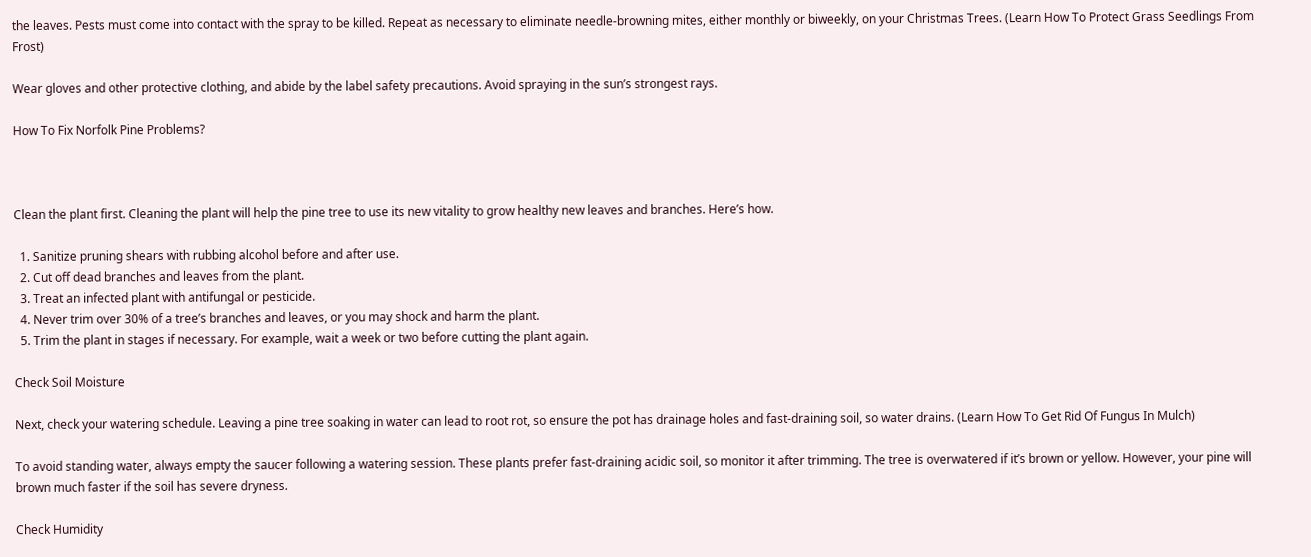the leaves. Pests must come into contact with the spray to be killed. Repeat as necessary to eliminate needle-browning mites, either monthly or biweekly, on your Christmas Trees. (Learn How To Protect Grass Seedlings From Frost)

Wear gloves and other protective clothing, and abide by the label safety precautions. Avoid spraying in the sun’s strongest rays.

How To Fix Norfolk Pine Problems?



Clean the plant first. Cleaning the plant will help the pine tree to use its new vitality to grow healthy new leaves and branches. Here’s how.

  1. Sanitize pruning shears with rubbing alcohol before and after use.
  2. Cut off dead branches and leaves from the plant.
  3. Treat an infected plant with antifungal or pesticide.
  4. Never trim over 30% of a tree’s branches and leaves, or you may shock and harm the plant.
  5. Trim the plant in stages if necessary. For example, wait a week or two before cutting the plant again.

Check Soil Moisture

Next, check your watering schedule. Leaving a pine tree soaking in water can lead to root rot, so ensure the pot has drainage holes and fast-draining soil, so water drains. (Learn How To Get Rid Of Fungus In Mulch)

To avoid standing water, always empty the saucer following a watering session. These plants prefer fast-draining acidic soil, so monitor it after trimming. The tree is overwatered if it’s brown or yellow. However, your pine will brown much faster if the soil has severe dryness.

Check Humidity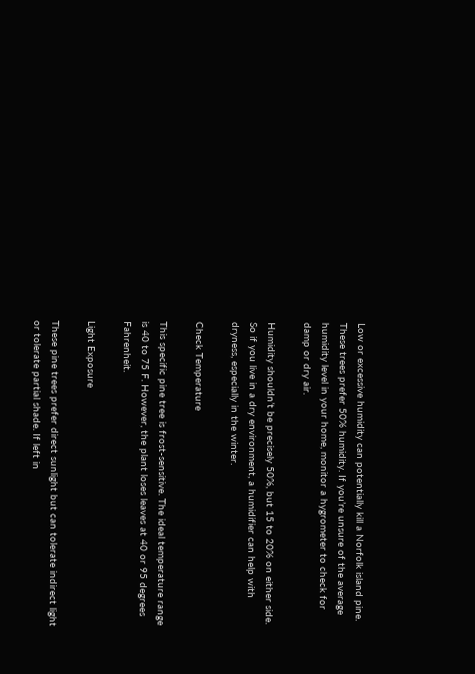Low or excessive humidity can potentially kill a Norfolk island pine. These trees prefer 50% humidity. If you’re unsure of the average humidity level in your home, monitor a hygrometer to check for damp or dry air.

Humidity shouldn’t be precisely 50%, but 15 to 20% on either side. So if you live in a dry environment, a humidifier can help with dryness, especially in the winter.

Check Temperature

This specific pine tree is frost-sensitive. The ideal temperature range is 40 to 75 F. However, the plant loses leaves at 40 or 95 degrees Fahrenheit.

Light Exposure

These pine trees prefer direct sunlight but can tolerate indirect light or tolerate partial shade. If left in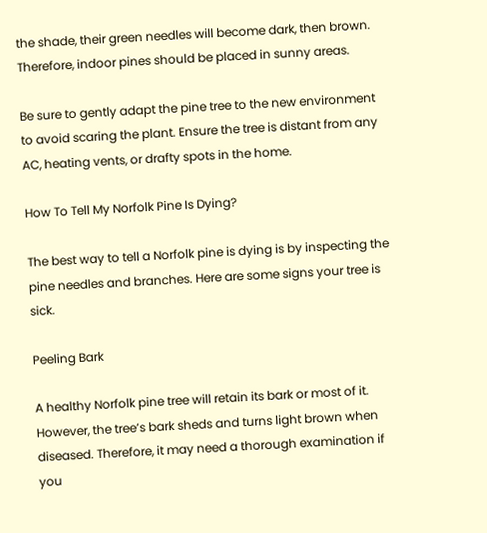the shade, their green needles will become dark, then brown. Therefore, indoor pines should be placed in sunny areas.

Be sure to gently adapt the pine tree to the new environment to avoid scaring the plant. Ensure the tree is distant from any AC, heating vents, or drafty spots in the home.

How To Tell My Norfolk Pine Is Dying?

The best way to tell a Norfolk pine is dying is by inspecting the pine needles and branches. Here are some signs your tree is sick.

Peeling Bark

A healthy Norfolk pine tree will retain its bark or most of it. However, the tree’s bark sheds and turns light brown when diseased. Therefore, it may need a thorough examination if you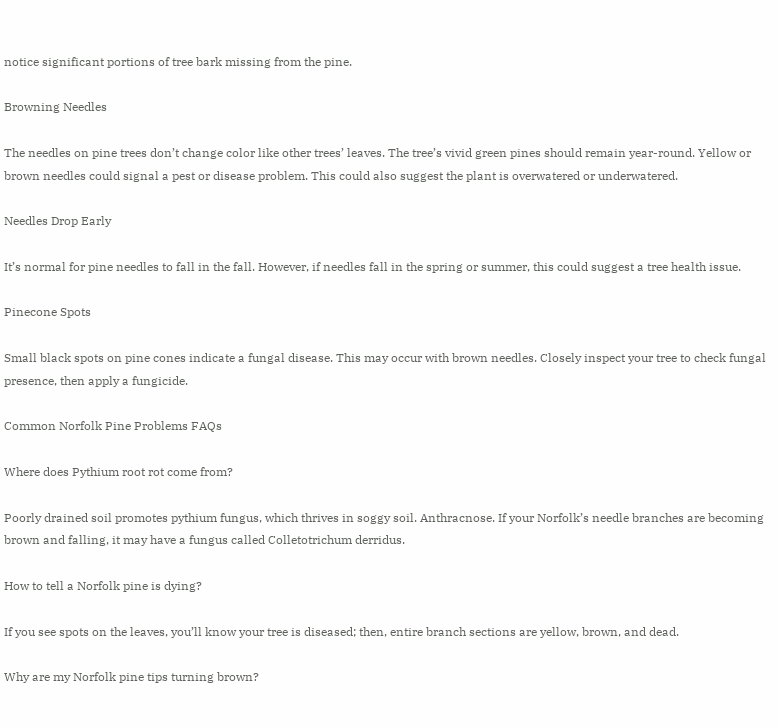notice significant portions of tree bark missing from the pine.

Browning Needles

The needles on pine trees don’t change color like other trees’ leaves. The tree’s vivid green pines should remain year-round. Yellow or brown needles could signal a pest or disease problem. This could also suggest the plant is overwatered or underwatered.

Needles Drop Early

It’s normal for pine needles to fall in the fall. However, if needles fall in the spring or summer, this could suggest a tree health issue.

Pinecone Spots

Small black spots on pine cones indicate a fungal disease. This may occur with brown needles. Closely inspect your tree to check fungal presence, then apply a fungicide.

Common Norfolk Pine Problems FAQs

Where does Pythium root rot come from?

Poorly drained soil promotes pythium fungus, which thrives in soggy soil. Anthracnose. If your Norfolk’s needle branches are becoming brown and falling, it may have a fungus called Colletotrichum derridus.

How to tell a Norfolk pine is dying?

If you see spots on the leaves, you’ll know your tree is diseased; then, entire branch sections are yellow, brown, and dead.

Why are my Norfolk pine tips turning brown?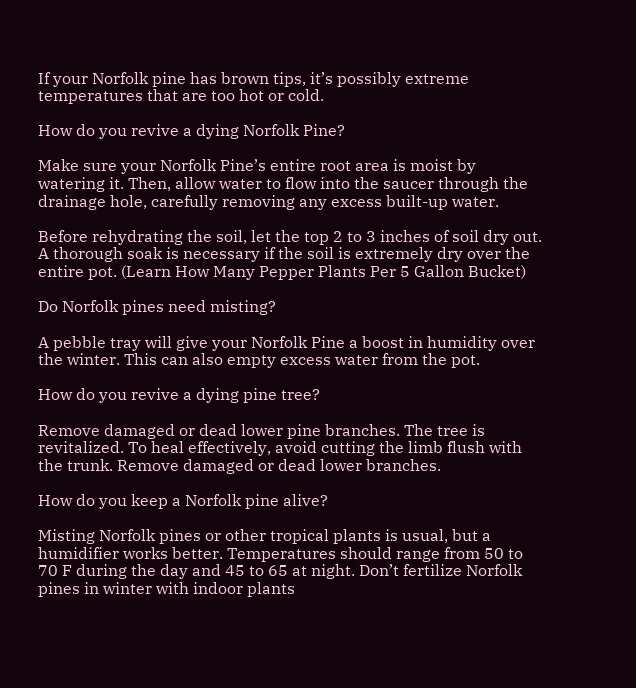If your Norfolk pine has brown tips, it’s possibly extreme temperatures that are too hot or cold.

How do you revive a dying Norfolk Pine?

Make sure your Norfolk Pine’s entire root area is moist by watering it. Then, allow water to flow into the saucer through the drainage hole, carefully removing any excess built-up water.

Before rehydrating the soil, let the top 2 to 3 inches of soil dry out. A thorough soak is necessary if the soil is extremely dry over the entire pot. (Learn How Many Pepper Plants Per 5 Gallon Bucket)

Do Norfolk pines need misting?

A pebble tray will give your Norfolk Pine a boost in humidity over the winter. This can also empty excess water from the pot.

How do you revive a dying pine tree?

Remove damaged or dead lower pine branches. The tree is revitalized. To heal effectively, avoid cutting the limb flush with the trunk. Remove damaged or dead lower branches.

How do you keep a Norfolk pine alive?

Misting Norfolk pines or other tropical plants is usual, but a humidifier works better. Temperatures should range from 50 to 70 F during the day and 45 to 65 at night. Don’t fertilize Norfolk pines in winter with indoor plants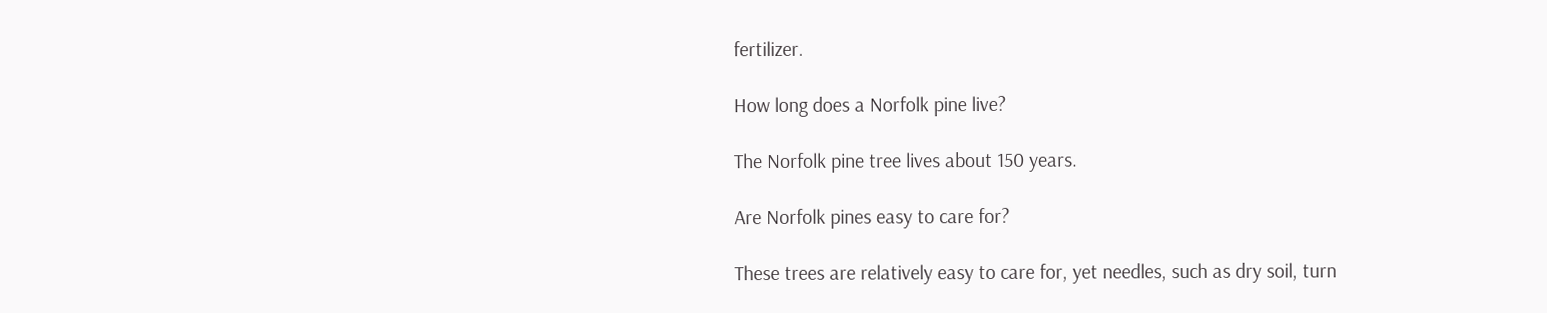fertilizer.

How long does a Norfolk pine live?

The Norfolk pine tree lives about 150 years.

Are Norfolk pines easy to care for?

These trees are relatively easy to care for, yet needles, such as dry soil, turn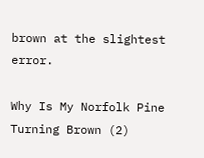brown at the slightest error.

Why Is My Norfolk Pine Turning Brown (2)